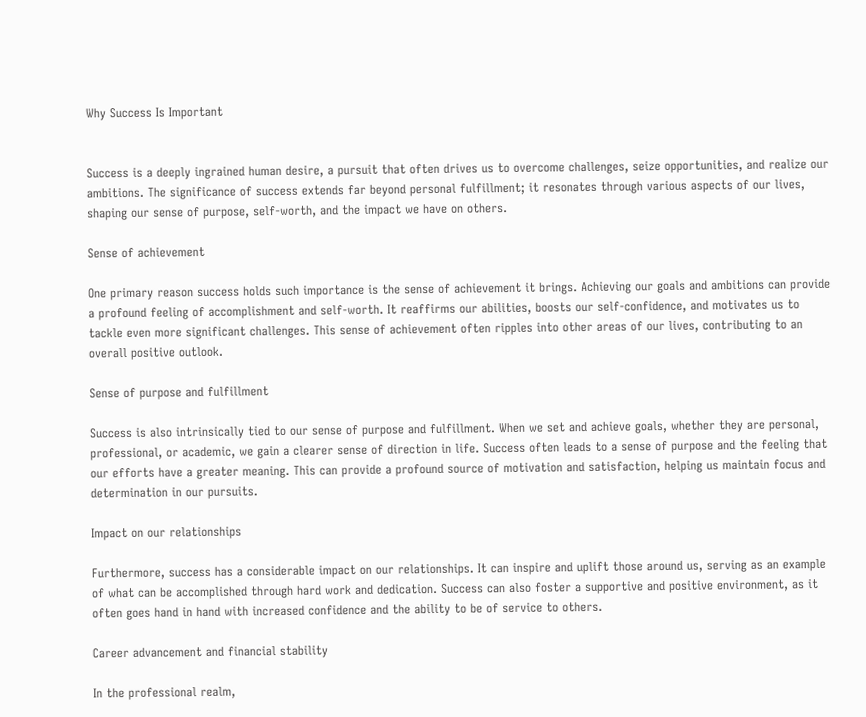Why Success Is Important


Success is a deeply ingrained human desire, a pursuit that often drives us to overcome challenges, seize opportunities, and realize our ambitions. The significance of success extends far beyond personal fulfillment; it resonates through various aspects of our lives, shaping our sense of purpose, self-worth, and the impact we have on others.

Sense of achievement

One primary reason success holds such importance is the sense of achievement it brings. Achieving our goals and ambitions can provide a profound feeling of accomplishment and self-worth. It reaffirms our abilities, boosts our self-confidence, and motivates us to tackle even more significant challenges. This sense of achievement often ripples into other areas of our lives, contributing to an overall positive outlook.

Sense of purpose and fulfillment

Success is also intrinsically tied to our sense of purpose and fulfillment. When we set and achieve goals, whether they are personal, professional, or academic, we gain a clearer sense of direction in life. Success often leads to a sense of purpose and the feeling that our efforts have a greater meaning. This can provide a profound source of motivation and satisfaction, helping us maintain focus and determination in our pursuits.

Impact on our relationships

Furthermore, success has a considerable impact on our relationships. It can inspire and uplift those around us, serving as an example of what can be accomplished through hard work and dedication. Success can also foster a supportive and positive environment, as it often goes hand in hand with increased confidence and the ability to be of service to others.

Career advancement and financial stability

In the professional realm,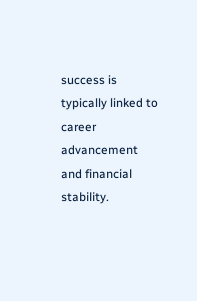success is typically linked to career advancement and financial stability.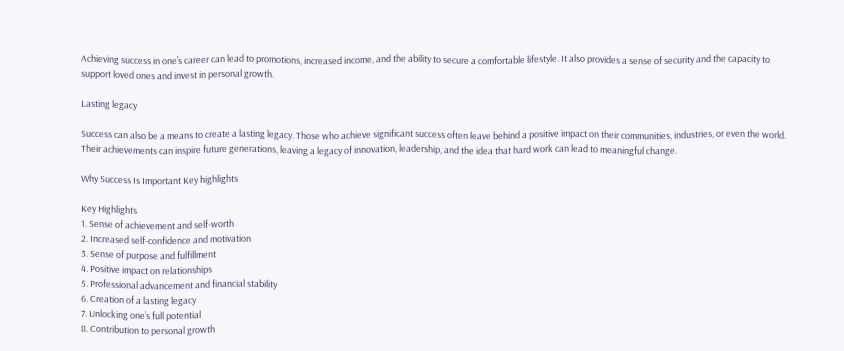Achieving success in one’s career can lead to promotions, increased income, and the ability to secure a comfortable lifestyle. It also provides a sense of security and the capacity to support loved ones and invest in personal growth.

Lasting legacy

Success can also be a means to create a lasting legacy. Those who achieve significant success often leave behind a positive impact on their communities, industries, or even the world. Their achievements can inspire future generations, leaving a legacy of innovation, leadership, and the idea that hard work can lead to meaningful change.

Why Success Is Important Key highlights

Key Highlights
1. Sense of achievement and self-worth
2. Increased self-confidence and motivation
3. Sense of purpose and fulfillment
4. Positive impact on relationships
5. Professional advancement and financial stability
6. Creation of a lasting legacy
7. Unlocking one’s full potential
8. Contribution to personal growth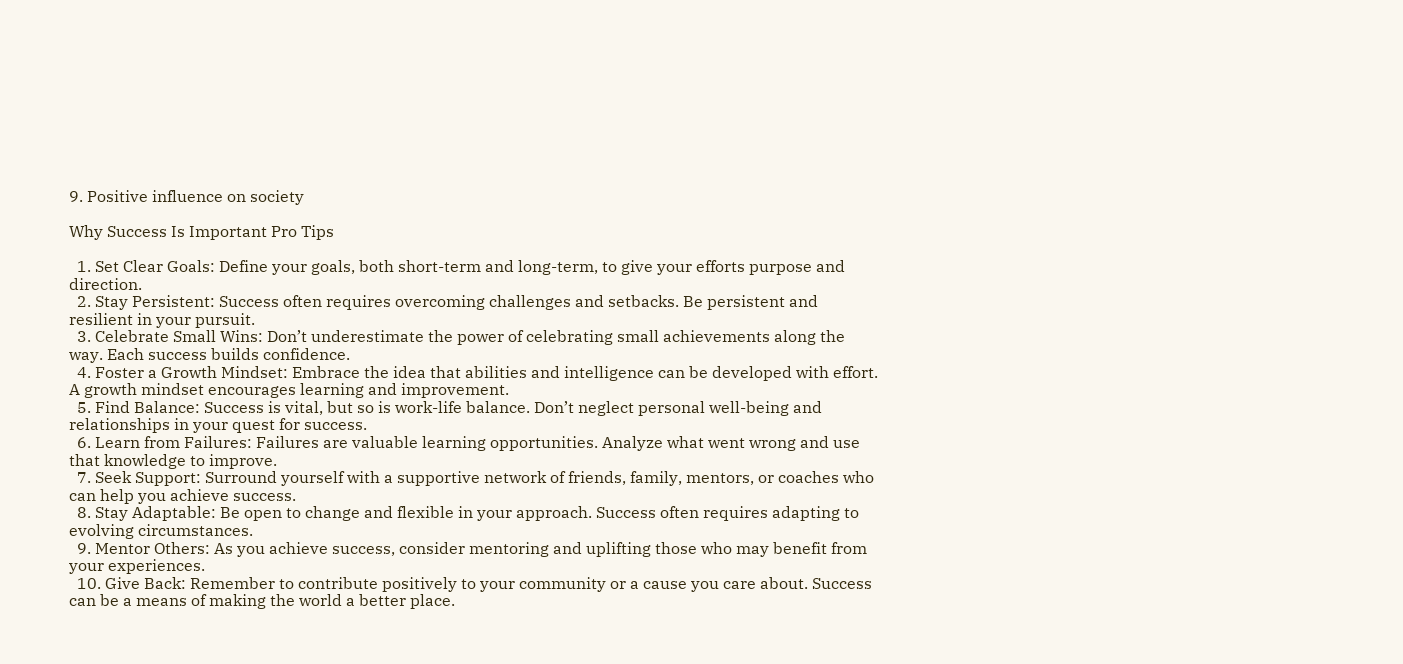9. Positive influence on society

Why Success Is Important Pro Tips

  1. Set Clear Goals: Define your goals, both short-term and long-term, to give your efforts purpose and direction.
  2. Stay Persistent: Success often requires overcoming challenges and setbacks. Be persistent and resilient in your pursuit.
  3. Celebrate Small Wins: Don’t underestimate the power of celebrating small achievements along the way. Each success builds confidence.
  4. Foster a Growth Mindset: Embrace the idea that abilities and intelligence can be developed with effort. A growth mindset encourages learning and improvement.
  5. Find Balance: Success is vital, but so is work-life balance. Don’t neglect personal well-being and relationships in your quest for success.
  6. Learn from Failures: Failures are valuable learning opportunities. Analyze what went wrong and use that knowledge to improve.
  7. Seek Support: Surround yourself with a supportive network of friends, family, mentors, or coaches who can help you achieve success.
  8. Stay Adaptable: Be open to change and flexible in your approach. Success often requires adapting to evolving circumstances.
  9. Mentor Others: As you achieve success, consider mentoring and uplifting those who may benefit from your experiences.
  10. Give Back: Remember to contribute positively to your community or a cause you care about. Success can be a means of making the world a better place.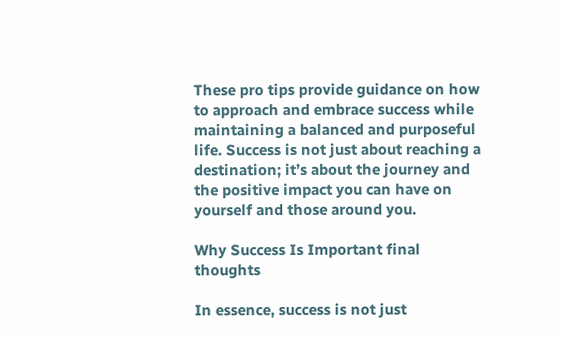These pro tips provide guidance on how to approach and embrace success while maintaining a balanced and purposeful life. Success is not just about reaching a destination; it’s about the journey and the positive impact you can have on yourself and those around you.

Why Success Is Important final thoughts

In essence, success is not just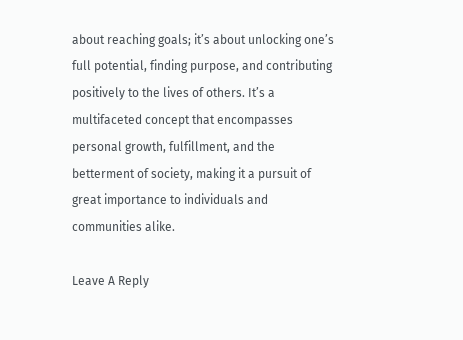about reaching goals; it’s about unlocking one’s full potential, finding purpose, and contributing positively to the lives of others. It’s a multifaceted concept that encompasses personal growth, fulfillment, and the betterment of society, making it a pursuit of great importance to individuals and communities alike.

Leave A Reply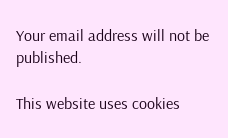Your email address will not be published.

This website uses cookies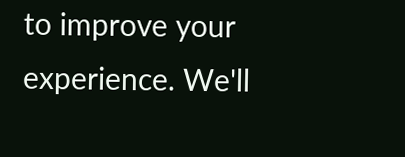to improve your experience. We'll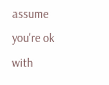assume you're ok with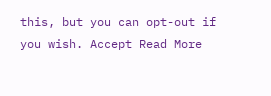this, but you can opt-out if you wish. Accept Read More